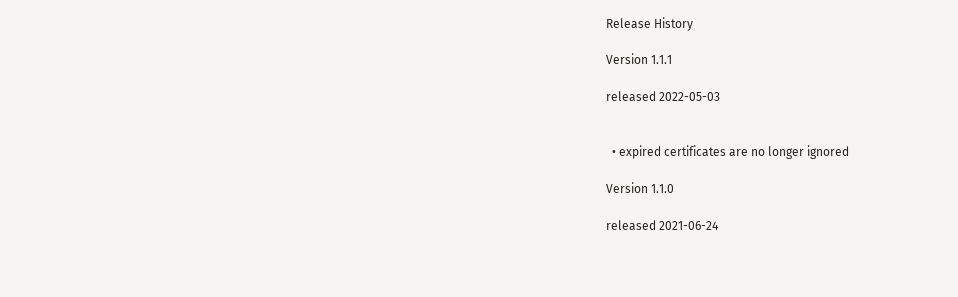Release History

Version 1.1.1

released 2022-05-03


  • expired certificates are no longer ignored

Version 1.1.0

released 2021-06-24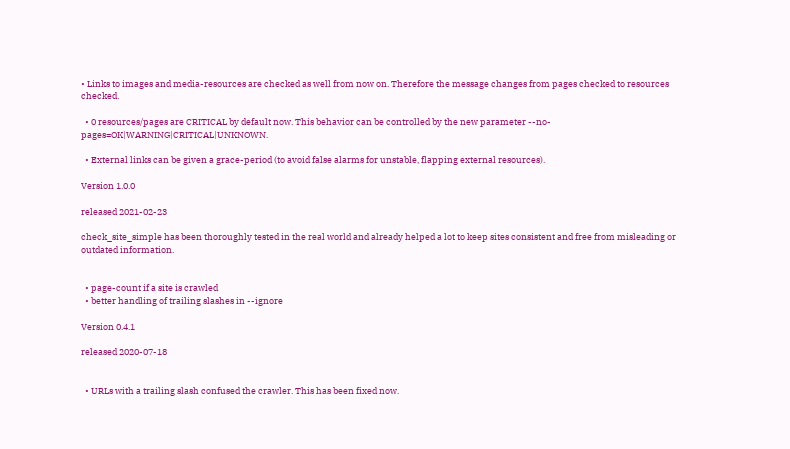• Links to images and media-resources are checked as well from now on. Therefore the message changes from pages checked to resources checked.

  • 0 resources/pages are CRITICAL by default now. This behavior can be controlled by the new parameter --no-pages=OK|WARNING|CRITICAL|UNKNOWN.

  • External links can be given a grace-period (to avoid false alarms for unstable, flapping external resources).

Version 1.0.0

released 2021-02-23

check_site_simple has been thoroughly tested in the real world and already helped a lot to keep sites consistent and free from misleading or outdated information.


  • page-count if a site is crawled
  • better handling of trailing slashes in --ignore

Version 0.4.1

released 2020-07-18


  • URLs with a trailing slash confused the crawler. This has been fixed now.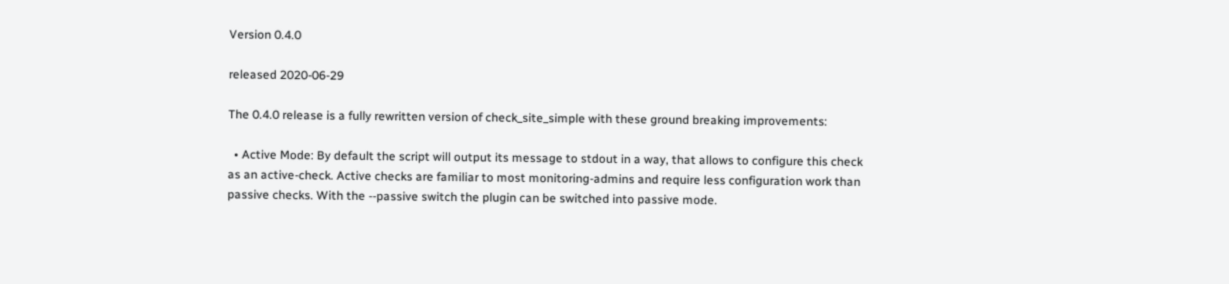Version 0.4.0

released 2020-06-29

The 0.4.0 release is a fully rewritten version of check_site_simple with these ground breaking improvements:

  • Active Mode: By default the script will output its message to stdout in a way, that allows to configure this check as an active-check. Active checks are familiar to most monitoring-admins and require less configuration work than passive checks. With the --passive switch the plugin can be switched into passive mode.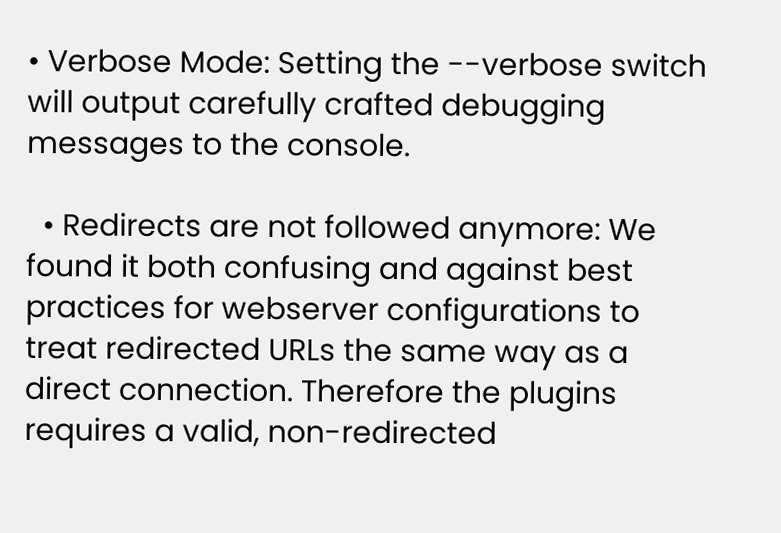• Verbose Mode: Setting the --verbose switch will output carefully crafted debugging messages to the console.

  • Redirects are not followed anymore: We found it both confusing and against best practices for webserver configurations to treat redirected URLs the same way as a direct connection. Therefore the plugins requires a valid, non-redirected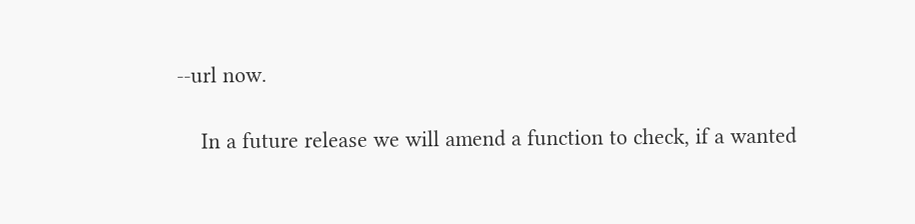--url now.

    In a future release we will amend a function to check, if a wanted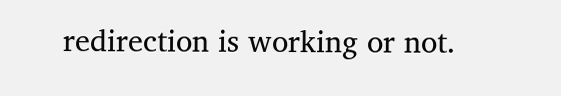redirection is working or not.